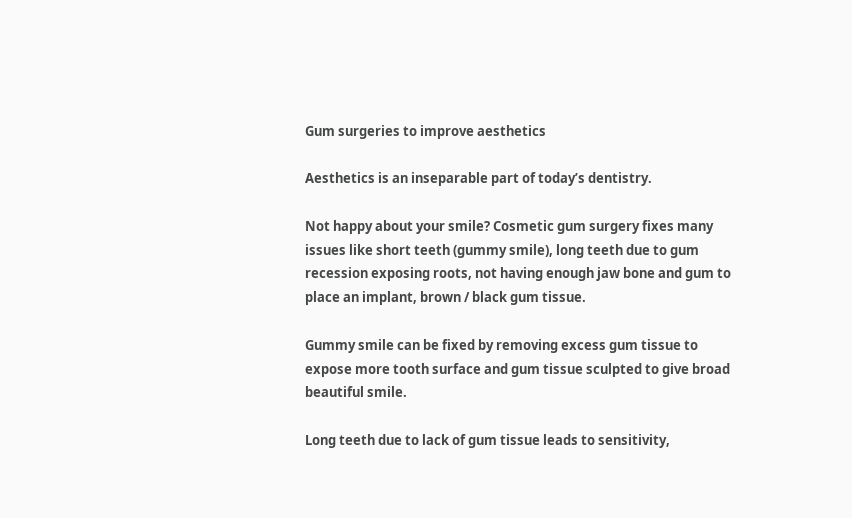Gum surgeries to improve aesthetics

Aesthetics is an inseparable part of today’s dentistry.

Not happy about your smile? Cosmetic gum surgery fixes many issues like short teeth (gummy smile), long teeth due to gum recession exposing roots, not having enough jaw bone and gum to place an implant, brown / black gum tissue.

Gummy smile can be fixed by removing excess gum tissue to expose more tooth surface and gum tissue sculpted to give broad beautiful smile.

Long teeth due to lack of gum tissue leads to sensitivity,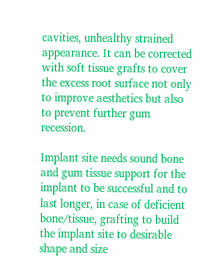cavities, unhealthy strained appearance. It can be corrected with soft tissue grafts to cover the excess root surface not only to improve aesthetics but also to prevent further gum recession.

Implant site needs sound bone and gum tissue support for the implant to be successful and to last longer, in case of deficient bone/tissue, grafting to build the implant site to desirable shape and size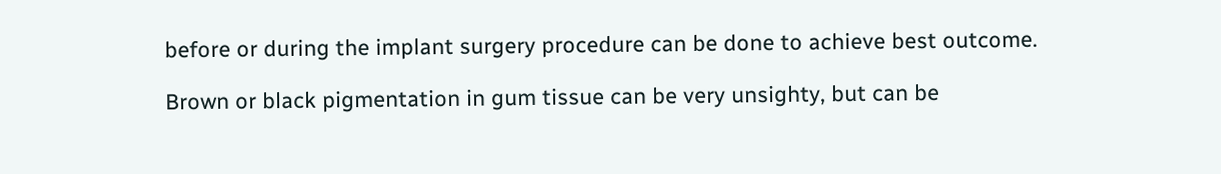before or during the implant surgery procedure can be done to achieve best outcome.

Brown or black pigmentation in gum tissue can be very unsighty, but can be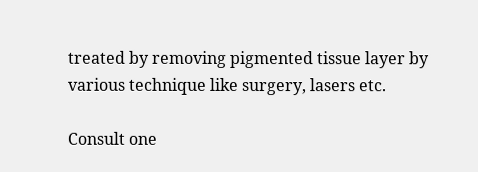treated by removing pigmented tissue layer by various technique like surgery, lasers etc.

Consult one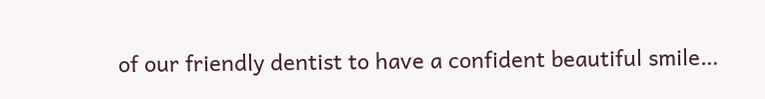of our friendly dentist to have a confident beautiful smile…